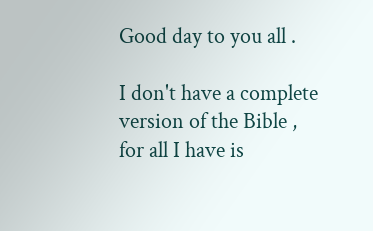Good day to you all .

I don't have a complete version of the Bible , for all I have is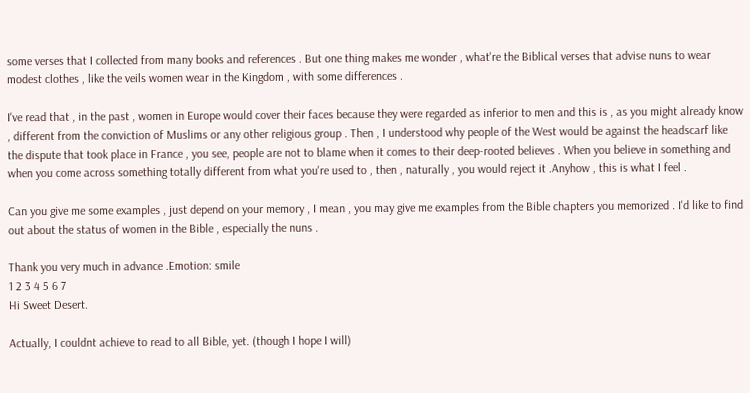some verses that I collected from many books and references . But one thing makes me wonder , what're the Biblical verses that advise nuns to wear modest clothes , like the veils women wear in the Kingdom , with some differences .

I've read that , in the past , women in Europe would cover their faces because they were regarded as inferior to men and this is , as you might already know , different from the conviction of Muslims or any other religious group . Then , I understood why people of the West would be against the headscarf like the dispute that took place in France , you see, people are not to blame when it comes to their deep-rooted believes . When you believe in something and when you come across something totally different from what you're used to , then , naturally , you would reject it .Anyhow , this is what I feel .

Can you give me some examples , just depend on your memory , I mean , you may give me examples from the Bible chapters you memorized . I'd like to find out about the status of women in the Bible , especially the nuns .

Thank you very much in advance .Emotion: smile
1 2 3 4 5 6 7
Hi Sweet Desert.

Actually, I couldnt achieve to read to all Bible, yet. (though I hope I will)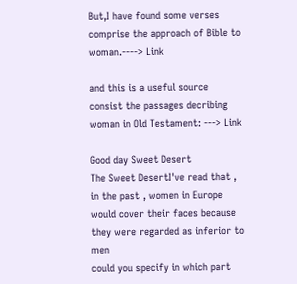But,I have found some verses comprise the approach of Bible to woman.----> Link

and this is a useful source consist the passages decribing woman in Old Testament: ---> Link

Good day Sweet Desert
The Sweet DesertI've read that , in the past , women in Europe would cover their faces because they were regarded as inferior to men
could you specify in which part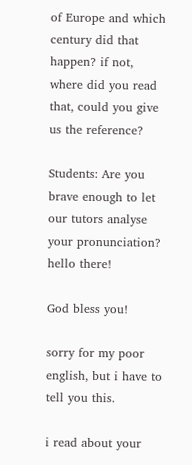of Europe and which century did that happen? if not, where did you read that, could you give us the reference?

Students: Are you brave enough to let our tutors analyse your pronunciation?
hello there!

God bless you!

sorry for my poor english, but i have to tell you this.

i read about your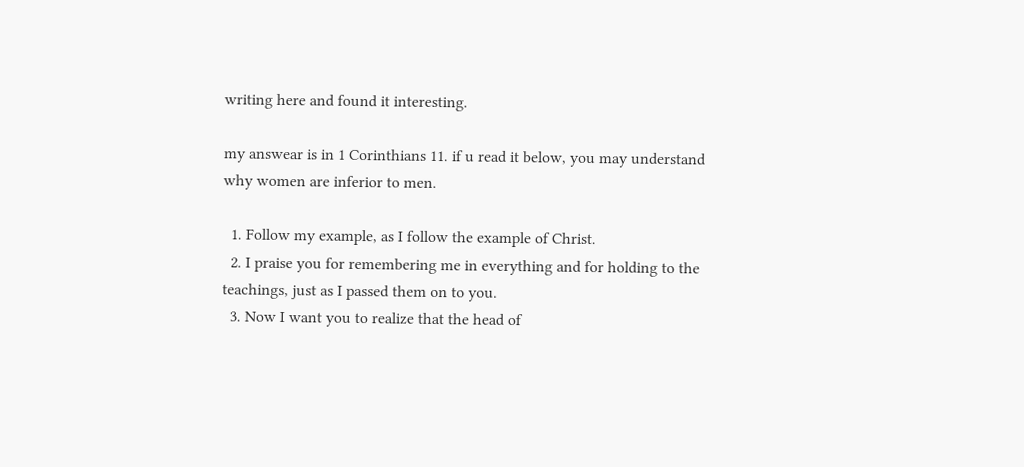writing here and found it interesting.

my answear is in 1 Corinthians 11. if u read it below, you may understand why women are inferior to men.

  1. Follow my example, as I follow the example of Christ.
  2. I praise you for remembering me in everything and for holding to the teachings, just as I passed them on to you.
  3. Now I want you to realize that the head of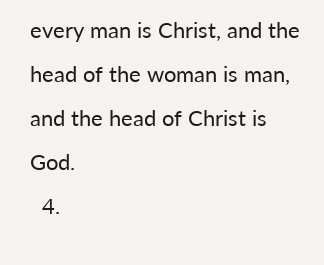every man is Christ, and the head of the woman is man, and the head of Christ is God.
  4.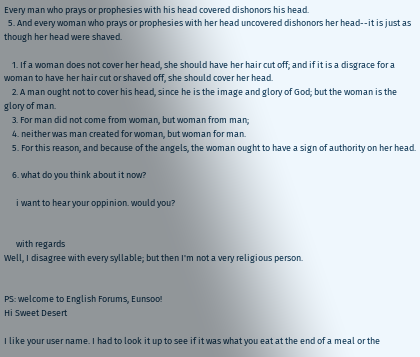Every man who prays or prophesies with his head covered dishonors his head.
  5. And every woman who prays or prophesies with her head uncovered dishonors her head--it is just as though her head were shaved.

    1. If a woman does not cover her head, she should have her hair cut off; and if it is a disgrace for a woman to have her hair cut or shaved off, she should cover her head.
    2. A man ought not to cover his head, since he is the image and glory of God; but the woman is the glory of man.
    3. For man did not come from woman, but woman from man;
    4. neither was man created for woman, but woman for man.
    5. For this reason, and because of the angels, the woman ought to have a sign of authority on her head.

    6. what do you think about it now?

      i want to hear your oppinion. would you?


      with regards
Well, I disagree with every syllable; but then I'm not a very religious person.


PS: welcome to English Forums, Eunsoo!
Hi Sweet Desert

I like your user name. I had to look it up to see if it was what you eat at the end of a meal or the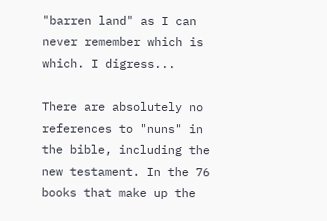"barren land" as I can never remember which is which. I digress...

There are absolutely no references to "nuns" in the bible, including the new testament. In the 76 books that make up the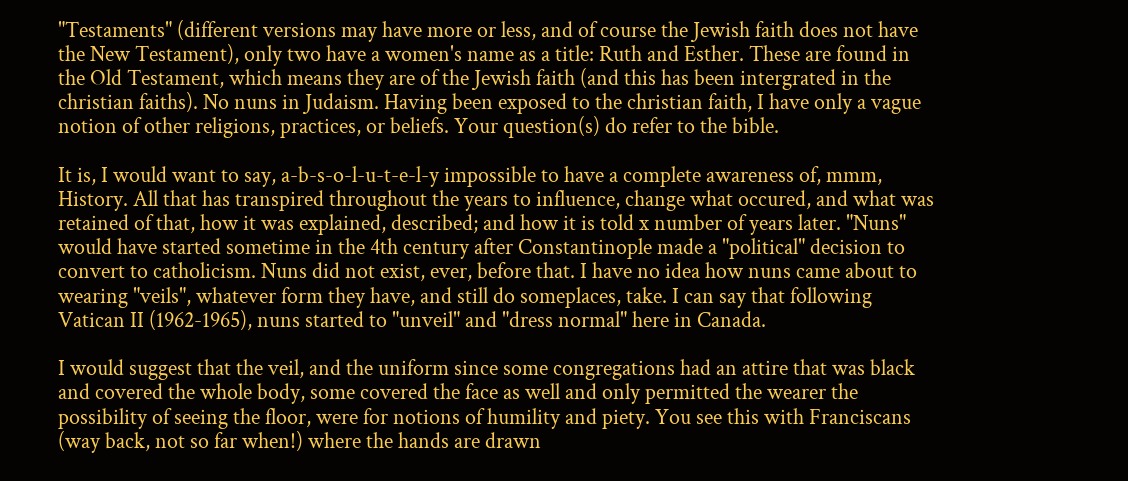"Testaments" (different versions may have more or less, and of course the Jewish faith does not have the New Testament), only two have a women's name as a title: Ruth and Esther. These are found in the Old Testament, which means they are of the Jewish faith (and this has been intergrated in the christian faiths). No nuns in Judaism. Having been exposed to the christian faith, I have only a vague notion of other religions, practices, or beliefs. Your question(s) do refer to the bible.

It is, I would want to say, a-b-s-o-l-u-t-e-l-y impossible to have a complete awareness of, mmm, History. All that has transpired throughout the years to influence, change what occured, and what was retained of that, how it was explained, described; and how it is told x number of years later. "Nuns" would have started sometime in the 4th century after Constantinople made a "political" decision to convert to catholicism. Nuns did not exist, ever, before that. I have no idea how nuns came about to wearing "veils", whatever form they have, and still do someplaces, take. I can say that following Vatican II (1962-1965), nuns started to "unveil" and "dress normal" here in Canada.

I would suggest that the veil, and the uniform since some congregations had an attire that was black and covered the whole body, some covered the face as well and only permitted the wearer the possibility of seeing the floor, were for notions of humility and piety. You see this with Franciscans (way back, not so far when!) where the hands are drawn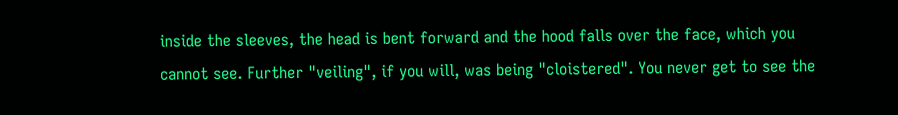inside the sleeves, the head is bent forward and the hood falls over the face, which you cannot see. Further "veiling", if you will, was being "cloistered". You never get to see the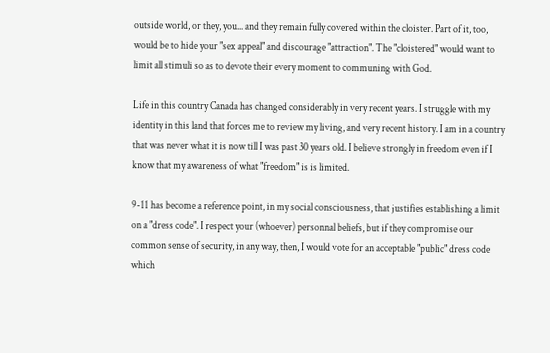outside world, or they, you... and they remain fully covered within the cloister. Part of it, too, would be to hide your "sex appeal" and discourage "attraction". The "cloistered" would want to limit all stimuli so as to devote their every moment to communing with God.

Life in this country Canada has changed considerably in very recent years. I struggle with my identity in this land that forces me to review my living, and very recent history. I am in a country that was never what it is now till I was past 30 years old. I believe strongly in freedom even if I know that my awareness of what "freedom" is is limited.

9-11 has become a reference point, in my social consciousness, that justifies establishing a limit on a "dress code". I respect your (whoever) personnal beliefs, but if they compromise our common sense of security, in any way, then, I would vote for an acceptable "public" dress code which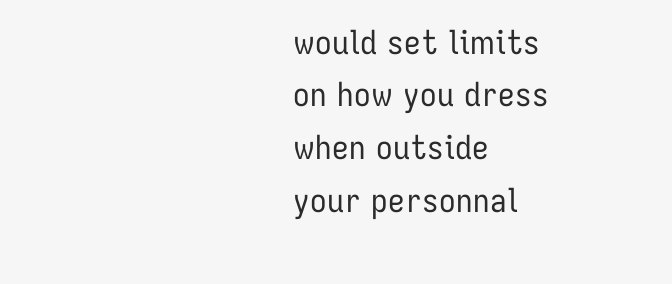would set limits on how you dress when outside your personnal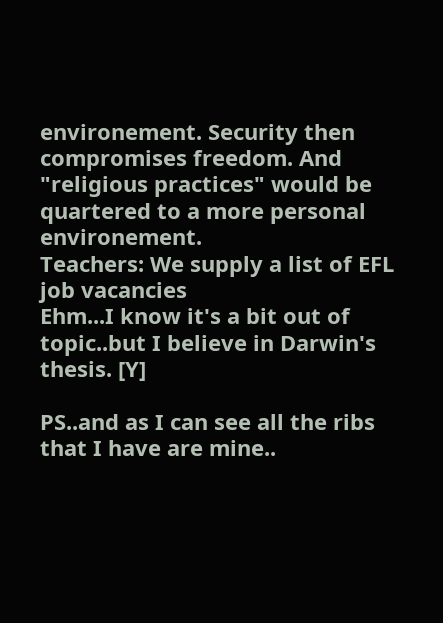environement. Security then compromises freedom. And "religious practices" would be quartered to a more personal environement.
Teachers: We supply a list of EFL job vacancies
Ehm...I know it's a bit out of topic..but I believe in Darwin's thesis. [Y]

PS..and as I can see all the ribs that I have are mine..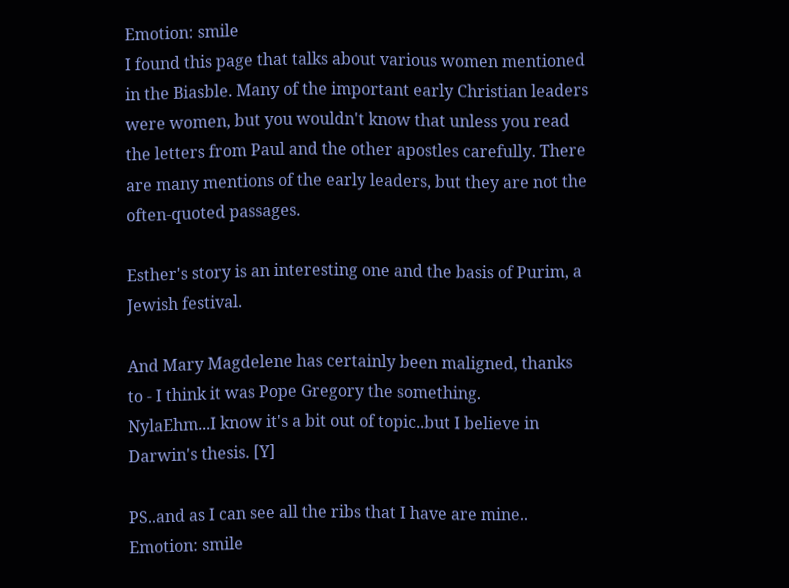Emotion: smile
I found this page that talks about various women mentioned in the Biasble. Many of the important early Christian leaders were women, but you wouldn't know that unless you read the letters from Paul and the other apostles carefully. There are many mentions of the early leaders, but they are not the often-quoted passages.

Esther's story is an interesting one and the basis of Purim, a Jewish festival.

And Mary Magdelene has certainly been maligned, thanks to - I think it was Pope Gregory the something.
NylaEhm...I know it's a bit out of topic..but I believe in Darwin's thesis. [Y]

PS..and as I can see all the ribs that I have are mine.. Emotion: smile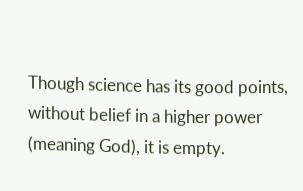Though science has its good points, without belief in a higher power (meaning God), it is empty.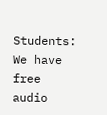Students: We have free audio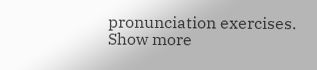pronunciation exercises.
Show more